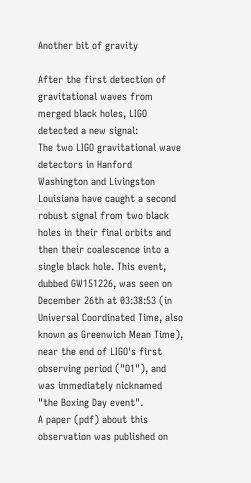Another bit of gravity

After the first detection of gravitational waves from merged black holes, LIGO detected a new signal:
The two LIGO gravitational wave detectors in Hanford Washington and Livingston Louisiana have caught a second robust signal from two black holes in their final orbits and then their coalescence into a single black hole. This event, dubbed GW151226, was seen on December 26th at 03:38:53 (in Universal Coordinated Time, also known as Greenwich Mean Time), near the end of LIGO's first observing period ("O1"), and was immediately nicknamed "the Boxing Day event".
A paper (pdf) about this observation was published on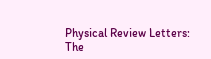Physical Review Letters:
The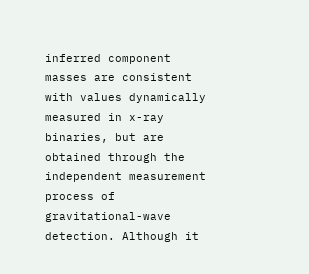inferred component masses are consistent with values dynamically measured in x-ray binaries, but are obtained through the independent measurement process of gravitational-wave detection. Although it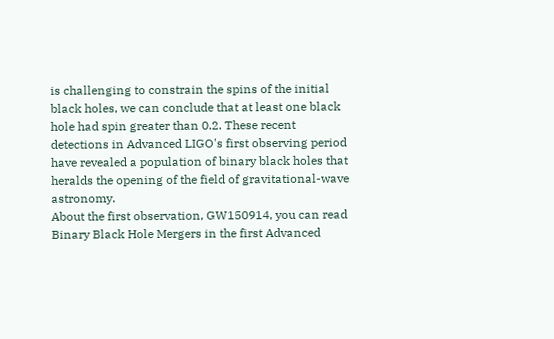is challenging to constrain the spins of the initial black holes, we can conclude that at least one black hole had spin greater than 0.2. These recent detections in Advanced LIGO's first observing period have revealed a population of binary black holes that heralds the opening of the field of gravitational-wave astronomy.
About the first observation, GW150914, you can read Binary Black Hole Mergers in the first Advanced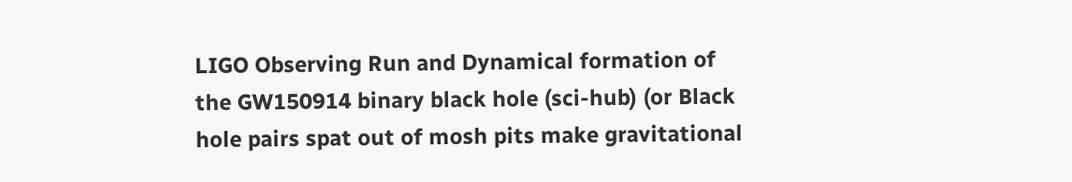LIGO Observing Run and Dynamical formation of the GW150914 binary black hole (sci-hub) (or Black hole pairs spat out of mosh pits make gravitational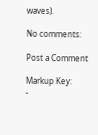waves).

No comments:

Post a Comment

Markup Key:
-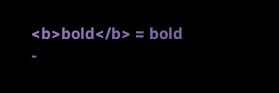<b>bold</b> = bold
-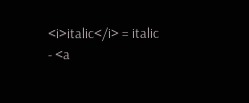<i>italic</i> = italic
- <a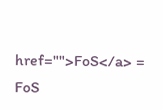href="">FoS</a> = FoS